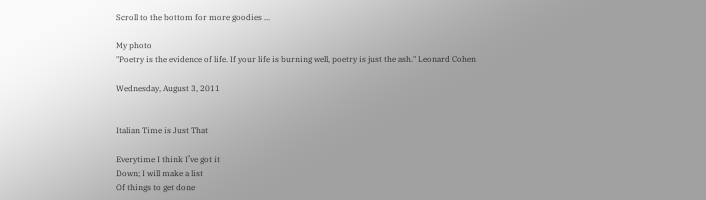Scroll to the bottom for more goodies ...

My photo
"Poetry is the evidence of life. If your life is burning well, poetry is just the ash." Leonard Cohen

Wednesday, August 3, 2011


Italian Time is Just That

Everytime I think I’ve got it
Down; I will make a list
Of things to get done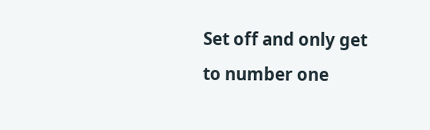Set off and only get to number one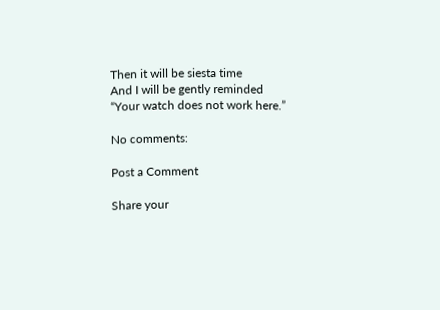Then it will be siesta time
And I will be gently reminded
“Your watch does not work here.”

No comments:

Post a Comment

Share your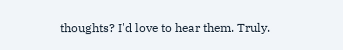thoughts? I'd love to hear them. Truly.